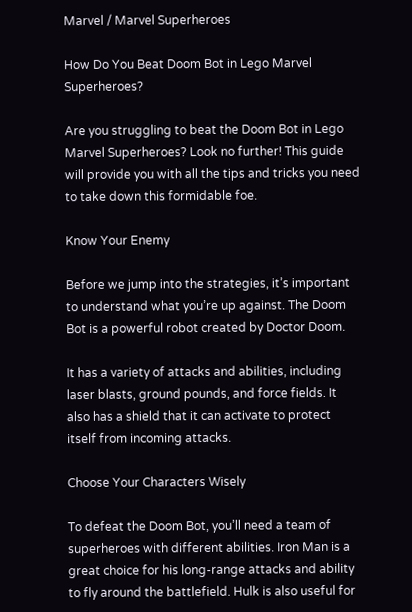Marvel / Marvel Superheroes

How Do You Beat Doom Bot in Lego Marvel Superheroes?

Are you struggling to beat the Doom Bot in Lego Marvel Superheroes? Look no further! This guide will provide you with all the tips and tricks you need to take down this formidable foe.

Know Your Enemy

Before we jump into the strategies, it’s important to understand what you’re up against. The Doom Bot is a powerful robot created by Doctor Doom.

It has a variety of attacks and abilities, including laser blasts, ground pounds, and force fields. It also has a shield that it can activate to protect itself from incoming attacks.

Choose Your Characters Wisely

To defeat the Doom Bot, you’ll need a team of superheroes with different abilities. Iron Man is a great choice for his long-range attacks and ability to fly around the battlefield. Hulk is also useful for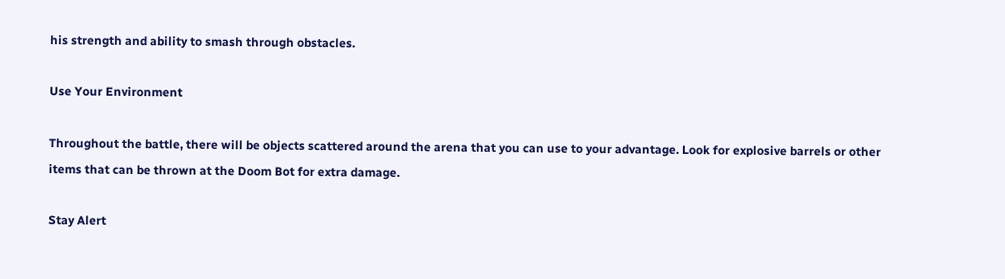his strength and ability to smash through obstacles.

Use Your Environment

Throughout the battle, there will be objects scattered around the arena that you can use to your advantage. Look for explosive barrels or other items that can be thrown at the Doom Bot for extra damage.

Stay Alert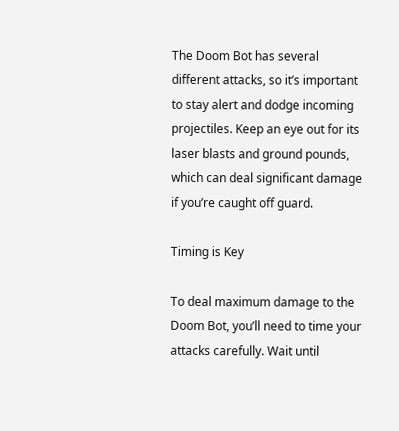The Doom Bot has several different attacks, so it’s important to stay alert and dodge incoming projectiles. Keep an eye out for its laser blasts and ground pounds, which can deal significant damage if you’re caught off guard.

Timing is Key

To deal maximum damage to the Doom Bot, you’ll need to time your attacks carefully. Wait until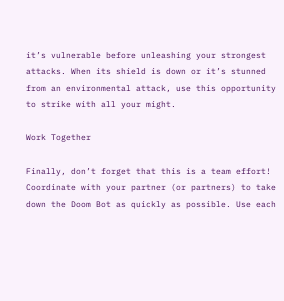it’s vulnerable before unleashing your strongest attacks. When its shield is down or it’s stunned from an environmental attack, use this opportunity to strike with all your might.

Work Together

Finally, don’t forget that this is a team effort! Coordinate with your partner (or partners) to take down the Doom Bot as quickly as possible. Use each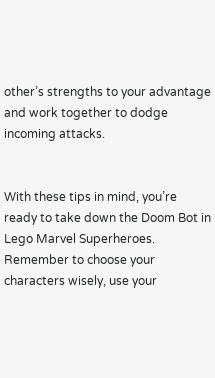other’s strengths to your advantage and work together to dodge incoming attacks.


With these tips in mind, you’re ready to take down the Doom Bot in Lego Marvel Superheroes. Remember to choose your characters wisely, use your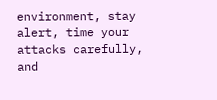environment, stay alert, time your attacks carefully, and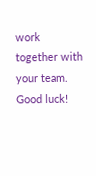work together with your team. Good luck!